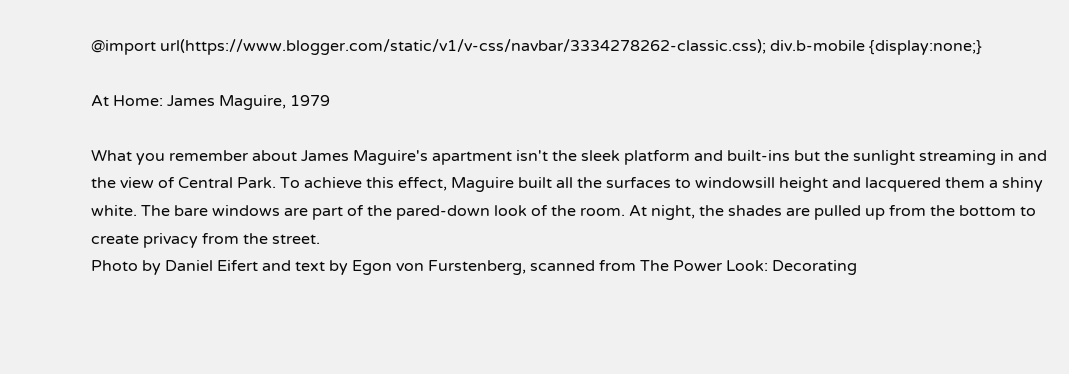@import url(https://www.blogger.com/static/v1/v-css/navbar/3334278262-classic.css); div.b-mobile {display:none;}

At Home: James Maguire, 1979

What you remember about James Maguire's apartment isn't the sleek platform and built-ins but the sunlight streaming in and the view of Central Park. To achieve this effect, Maguire built all the surfaces to windowsill height and lacquered them a shiny white. The bare windows are part of the pared-down look of the room. At night, the shades are pulled up from the bottom to create privacy from the street.
Photo by Daniel Eifert and text by Egon von Furstenberg, scanned from The Power Look: Decorating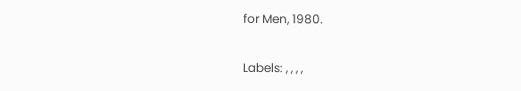for Men, 1980.

Labels: , , , ,